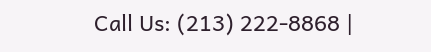Call Us: (213) 222-8868 |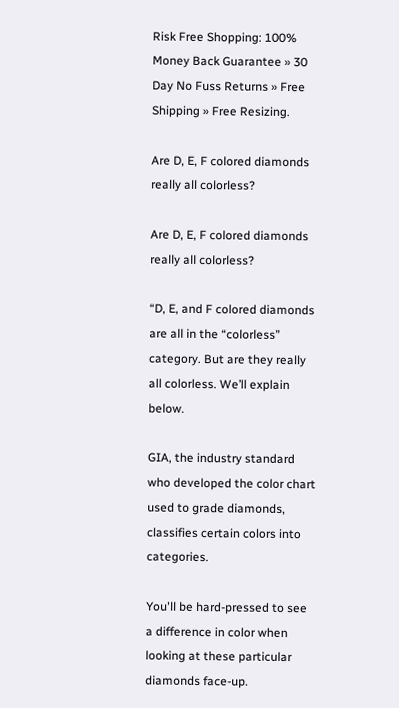Risk Free Shopping: 100% Money Back Guarantee » 30 Day No Fuss Returns » Free Shipping » Free Resizing.

Are D, E, F colored diamonds really all colorless?

Are D, E, F colored diamonds really all colorless?

“D, E, and F colored diamonds are all in the “colorless” category. But are they really all colorless. We’ll explain below.

GIA, the industry standard who developed the color chart used to grade diamonds, classifies certain colors into categories.

You'll be hard-pressed to see a difference in color when looking at these particular diamonds face-up.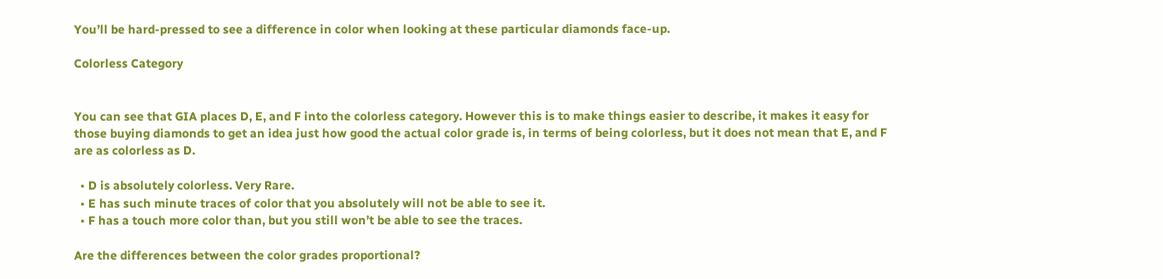You’ll be hard-pressed to see a difference in color when looking at these particular diamonds face-up.

Colorless Category


You can see that GIA places D, E, and F into the colorless category. However this is to make things easier to describe, it makes it easy for those buying diamonds to get an idea just how good the actual color grade is, in terms of being colorless, but it does not mean that E, and F are as colorless as D.

  • D is absolutely colorless. Very Rare.
  • E has such minute traces of color that you absolutely will not be able to see it.
  • F has a touch more color than, but you still won’t be able to see the traces.

Are the differences between the color grades proportional?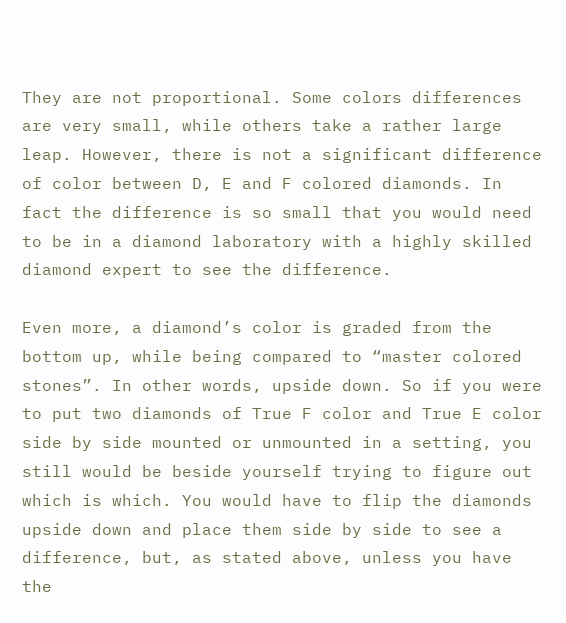They are not proportional. Some colors differences are very small, while others take a rather large leap. However, there is not a significant difference of color between D, E and F colored diamonds. In fact the difference is so small that you would need to be in a diamond laboratory with a highly skilled diamond expert to see the difference.

Even more, a diamond’s color is graded from the bottom up, while being compared to “master colored stones”. In other words, upside down. So if you were to put two diamonds of True F color and True E color side by side mounted or unmounted in a setting, you still would be beside yourself trying to figure out which is which. You would have to flip the diamonds upside down and place them side by side to see a difference, but, as stated above, unless you have the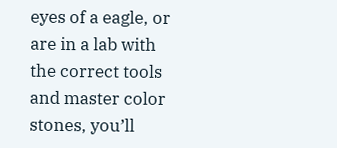eyes of a eagle, or are in a lab with the correct tools and master color stones, you’ll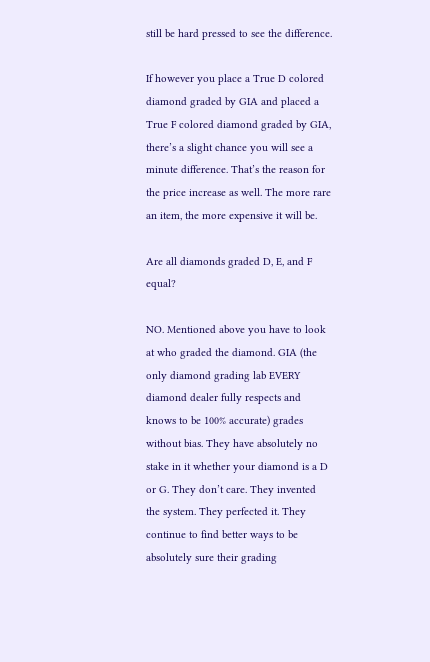still be hard pressed to see the difference.

If however you place a True D colored diamond graded by GIA and placed a True F colored diamond graded by GIA, there’s a slight chance you will see a minute difference. That’s the reason for the price increase as well. The more rare an item, the more expensive it will be.

Are all diamonds graded D, E, and F equal?

NO. Mentioned above you have to look at who graded the diamond. GIA (the only diamond grading lab EVERY diamond dealer fully respects and knows to be 100% accurate) grades without bias. They have absolutely no stake in it whether your diamond is a D or G. They don’t care. They invented the system. They perfected it. They continue to find better ways to be absolutely sure their grading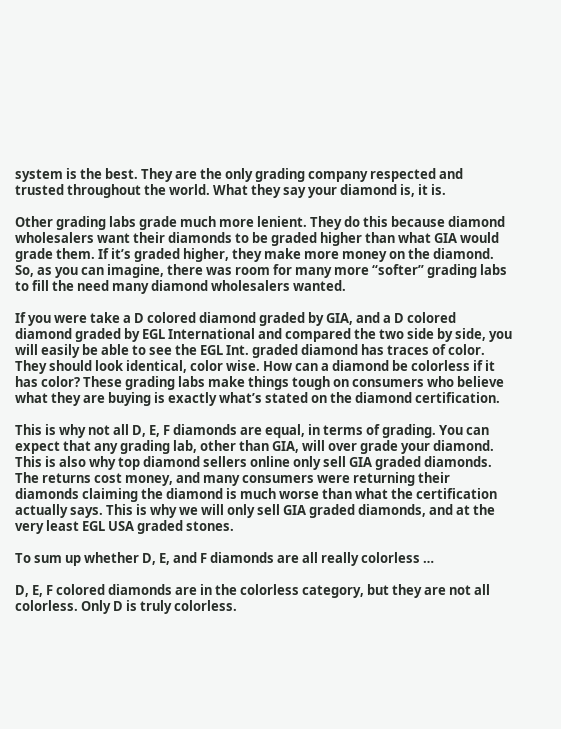system is the best. They are the only grading company respected and trusted throughout the world. What they say your diamond is, it is.

Other grading labs grade much more lenient. They do this because diamond wholesalers want their diamonds to be graded higher than what GIA would grade them. If it’s graded higher, they make more money on the diamond. So, as you can imagine, there was room for many more “softer” grading labs to fill the need many diamond wholesalers wanted.

If you were take a D colored diamond graded by GIA, and a D colored diamond graded by EGL International and compared the two side by side, you will easily be able to see the EGL Int. graded diamond has traces of color. They should look identical, color wise. How can a diamond be colorless if it has color? These grading labs make things tough on consumers who believe what they are buying is exactly what’s stated on the diamond certification.

This is why not all D, E, F diamonds are equal, in terms of grading. You can expect that any grading lab, other than GIA, will over grade your diamond. This is also why top diamond sellers online only sell GIA graded diamonds. The returns cost money, and many consumers were returning their diamonds claiming the diamond is much worse than what the certification actually says. This is why we will only sell GIA graded diamonds, and at the very least EGL USA graded stones.

To sum up whether D, E, and F diamonds are all really colorless …

D, E, F colored diamonds are in the colorless category, but they are not all colorless. Only D is truly colorless.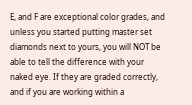E, and F are exceptional color grades, and unless you started putting master set diamonds next to yours, you will NOT be able to tell the difference with your naked eye. If they are graded correctly, and if you are working within a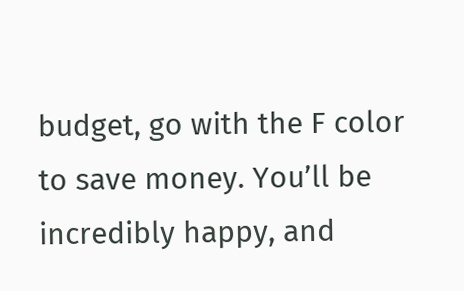budget, go with the F color to save money. You’ll be incredibly happy, and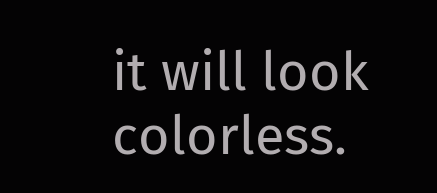it will look colorless.